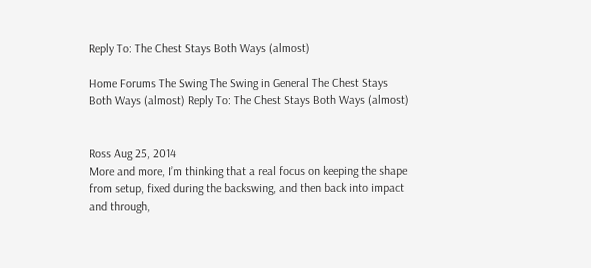Reply To: The Chest Stays Both Ways (almost)

Home Forums The Swing The Swing in General The Chest Stays Both Ways (almost) Reply To: The Chest Stays Both Ways (almost)


Ross Aug 25, 2014
More and more, I’m thinking that a real focus on keeping the shape from setup, fixed during the backswing, and then back into impact and through,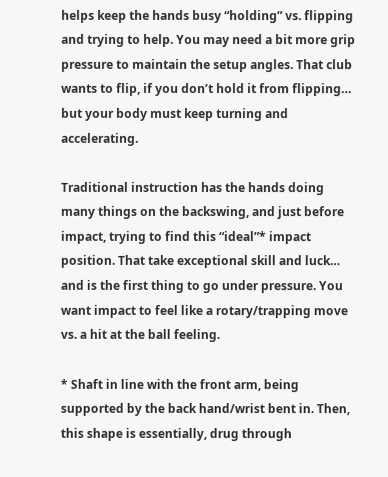helps keep the hands busy “holding” vs. flipping and trying to help. You may need a bit more grip pressure to maintain the setup angles. That club wants to flip, if you don’t hold it from flipping… but your body must keep turning and accelerating.

Traditional instruction has the hands doing many things on the backswing, and just before impact, trying to find this “ideal”* impact position. That take exceptional skill and luck… and is the first thing to go under pressure. You want impact to feel like a rotary/trapping move vs. a hit at the ball feeling.

* Shaft in line with the front arm, being supported by the back hand/wrist bent in. Then, this shape is essentially, drug through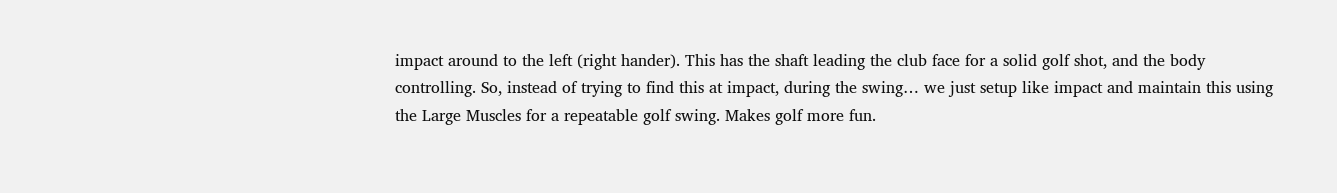impact around to the left (right hander). This has the shaft leading the club face for a solid golf shot, and the body controlling. So, instead of trying to find this at impact, during the swing… we just setup like impact and maintain this using the Large Muscles for a repeatable golf swing. Makes golf more fun.